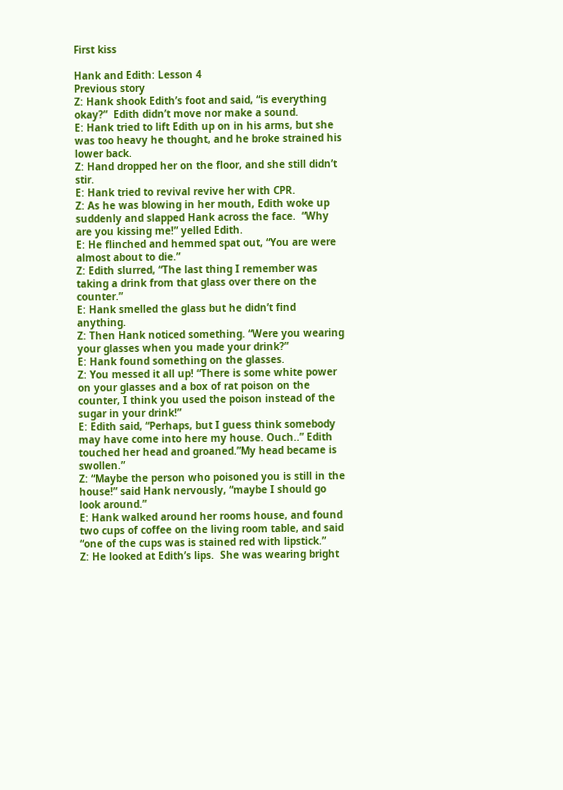First kiss

Hank and Edith: Lesson 4
Previous story
Z: Hank shook Edith’s foot and said, “is everything okay?”  Edith didn’t move nor make a sound.
E: Hank tried to lift Edith up on in his arms, but she was too heavy he thought, and he broke strained his lower back.
Z: Hand dropped her on the floor, and she still didn’t stir.
E: Hank tried to revival revive her with CPR.
Z: As he was blowing in her mouth, Edith woke up suddenly and slapped Hank across the face.  “Why are you kissing me!” yelled Edith.
E: He flinched and hemmed spat out, “You are were almost about to die.”
Z: Edith slurred, “The last thing I remember was taking a drink from that glass over there on the counter.”
E: Hank smelled the glass but he didn’t find anything.
Z: Then Hank noticed something. “Were you wearing your glasses when you made your drink?”
E: Hank found something on the glasses.
Z: You messed it all up! “There is some white power on your glasses and a box of rat poison on the counter, I think you used the poison instead of the sugar in your drink!”
E: Edith said, “Perhaps, but I guess think somebody may have come into here my house. Ouch..” Edith touched her head and groaned.”My head became is swollen.”
Z: “Maybe the person who poisoned you is still in the house!” said Hank nervously, “maybe I should go look around.”
E: Hank walked around her rooms house, and found two cups of coffee on the living room table, and said “one of the cups was is stained red with lipstick.”
Z: He looked at Edith’s lips.  She was wearing bright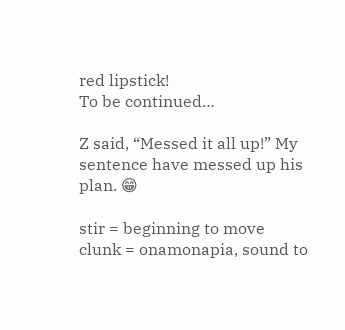red lipstick!
To be continued…

Z said, “Messed it all up!” My sentence have messed up his plan. 😁

stir = beginning to move
clunk = onamonapia, sound to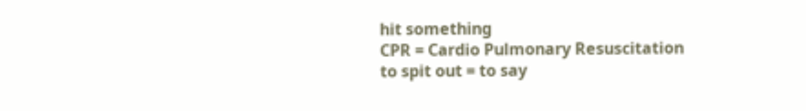hit something
CPR = Cardio Pulmonary Resuscitation
to spit out = to say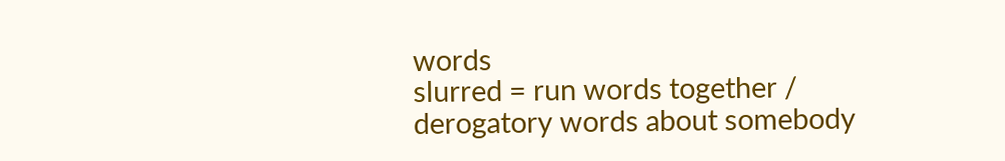words
slurred = run words together / derogatory words about somebody